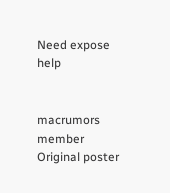Need expose help


macrumors member
Original poster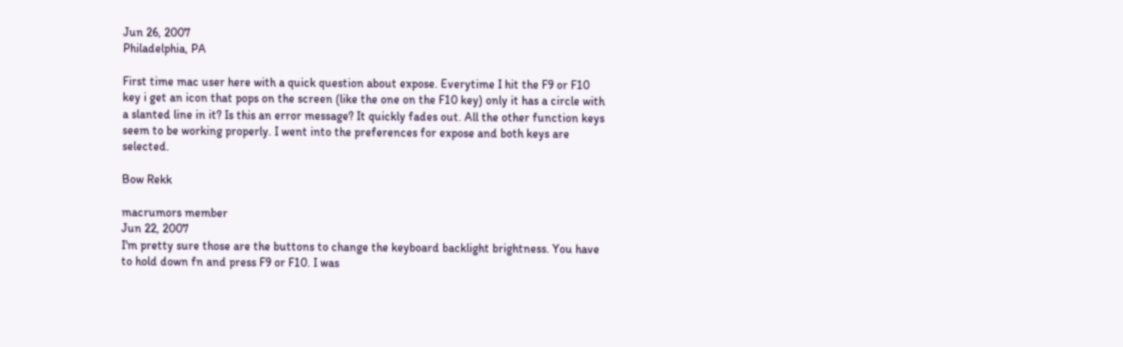Jun 26, 2007
Philadelphia, PA

First time mac user here with a quick question about expose. Everytime I hit the F9 or F10 key i get an icon that pops on the screen (like the one on the F10 key) only it has a circle with a slanted line in it? Is this an error message? It quickly fades out. All the other function keys seem to be working properly. I went into the preferences for expose and both keys are selected.

Bow Rekk

macrumors member
Jun 22, 2007
I'm pretty sure those are the buttons to change the keyboard backlight brightness. You have to hold down fn and press F9 or F10. I was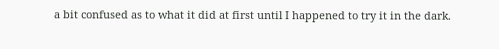a bit confused as to what it did at first until I happened to try it in the dark.